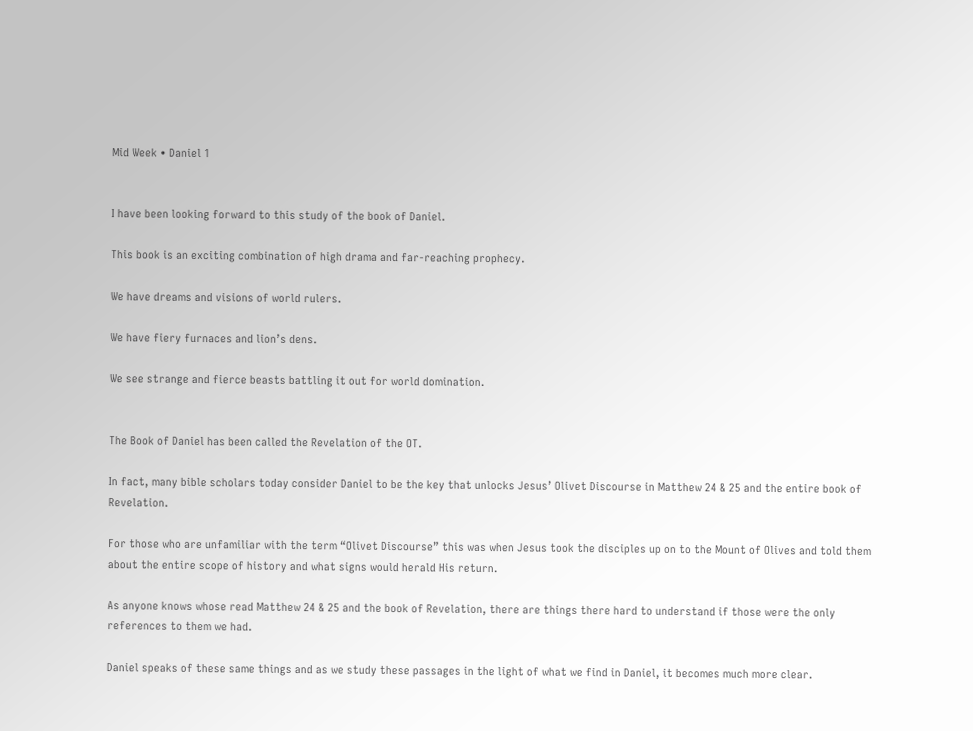Mid Week • Daniel 1


I have been looking forward to this study of the book of Daniel.

This book is an exciting combination of high drama and far-reaching prophecy.

We have dreams and visions of world rulers.

We have fiery furnaces and lion’s dens.

We see strange and fierce beasts battling it out for world domination.


The Book of Daniel has been called the Revelation of the OT.

In fact, many bible scholars today consider Daniel to be the key that unlocks Jesus’ Olivet Discourse in Matthew 24 & 25 and the entire book of Revelation.

For those who are unfamiliar with the term “Olivet Discourse” this was when Jesus took the disciples up on to the Mount of Olives and told them about the entire scope of history and what signs would herald His return.

As anyone knows whose read Matthew 24 & 25 and the book of Revelation, there are things there hard to understand if those were the only references to them we had.

Daniel speaks of these same things and as we study these passages in the light of what we find in Daniel, it becomes much more clear.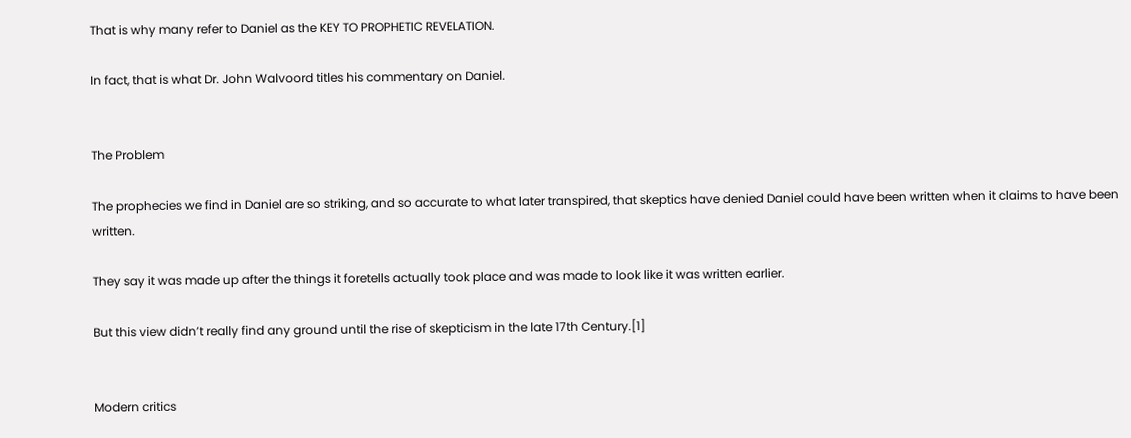That is why many refer to Daniel as the KEY TO PROPHETIC REVELATION.

In fact, that is what Dr. John Walvoord titles his commentary on Daniel.


The Problem

The prophecies we find in Daniel are so striking, and so accurate to what later transpired, that skeptics have denied Daniel could have been written when it claims to have been written.

They say it was made up after the things it foretells actually took place and was made to look like it was written earlier.

But this view didn’t really find any ground until the rise of skepticism in the late 17th Century.[1]


Modern critics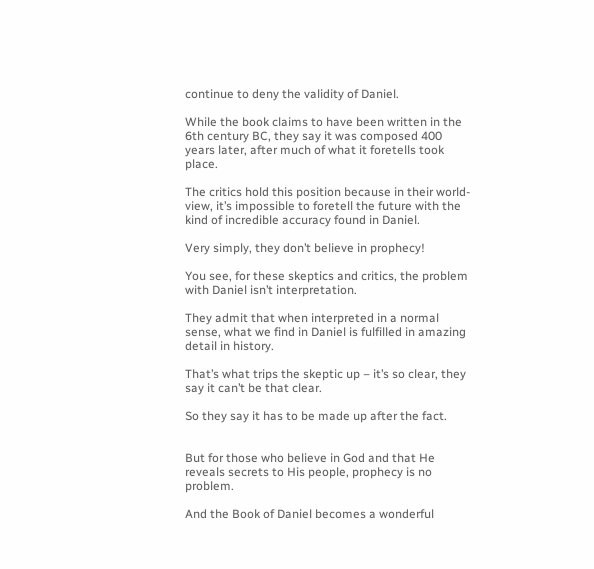continue to deny the validity of Daniel.

While the book claims to have been written in the 6th century BC, they say it was composed 400 years later, after much of what it foretells took place.

The critics hold this position because in their world-view, it’s impossible to foretell the future with the kind of incredible accuracy found in Daniel.

Very simply, they don’t believe in prophecy!

You see, for these skeptics and critics, the problem with Daniel isn’t interpretation.

They admit that when interpreted in a normal sense, what we find in Daniel is fulfilled in amazing detail in history.

That’s what trips the skeptic up – it’s so clear, they say it can’t be that clear.

So they say it has to be made up after the fact.


But for those who believe in God and that He reveals secrets to His people, prophecy is no problem.

And the Book of Daniel becomes a wonderful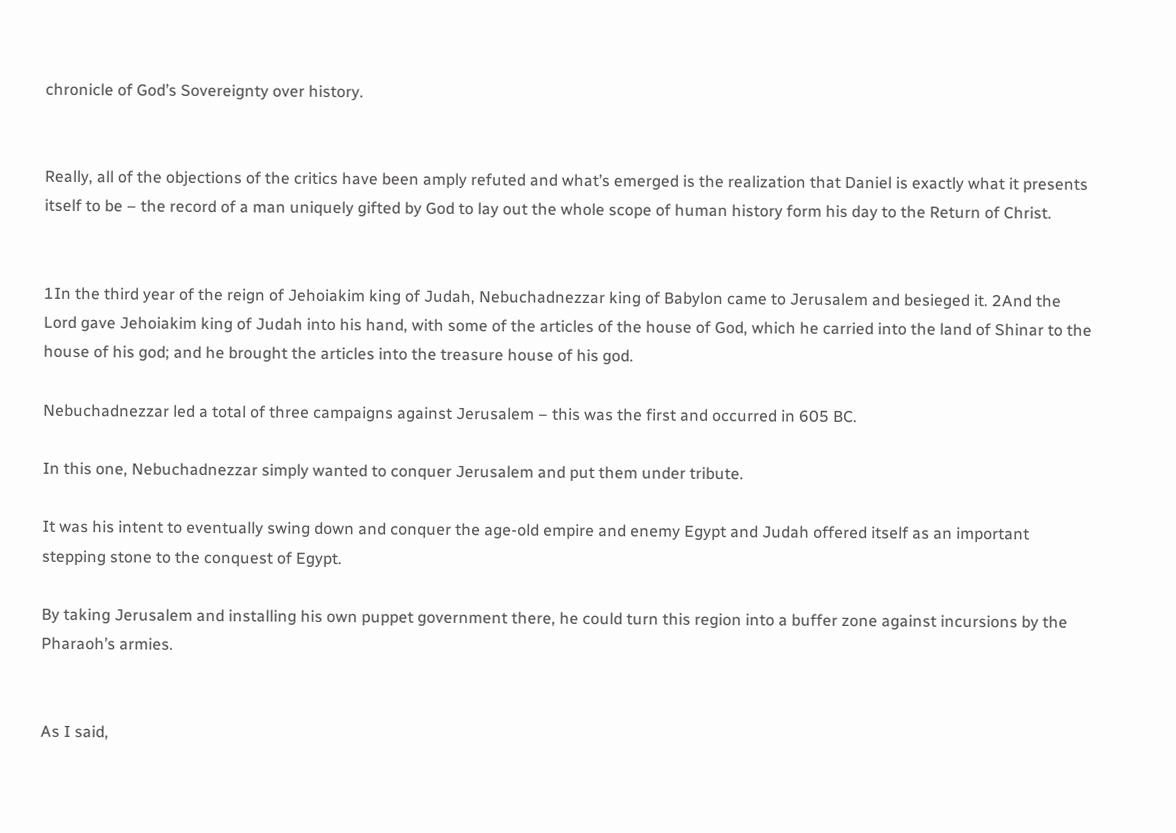chronicle of God’s Sovereignty over history.


Really, all of the objections of the critics have been amply refuted and what’s emerged is the realization that Daniel is exactly what it presents itself to be – the record of a man uniquely gifted by God to lay out the whole scope of human history form his day to the Return of Christ.


1In the third year of the reign of Jehoiakim king of Judah, Nebuchadnezzar king of Babylon came to Jerusalem and besieged it. 2And the Lord gave Jehoiakim king of Judah into his hand, with some of the articles of the house of God, which he carried into the land of Shinar to the house of his god; and he brought the articles into the treasure house of his god.

Nebuchadnezzar led a total of three campaigns against Jerusalem – this was the first and occurred in 605 BC.

In this one, Nebuchadnezzar simply wanted to conquer Jerusalem and put them under tribute.

It was his intent to eventually swing down and conquer the age-old empire and enemy Egypt and Judah offered itself as an important stepping stone to the conquest of Egypt.

By taking Jerusalem and installing his own puppet government there, he could turn this region into a buffer zone against incursions by the Pharaoh’s armies.


As I said,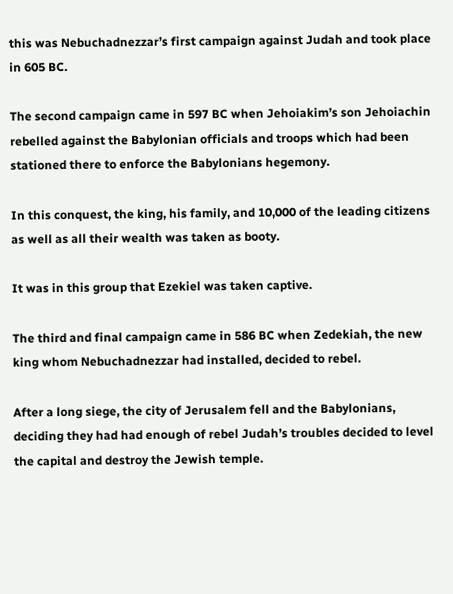this was Nebuchadnezzar’s first campaign against Judah and took place in 605 BC.

The second campaign came in 597 BC when Jehoiakim’s son Jehoiachin rebelled against the Babylonian officials and troops which had been stationed there to enforce the Babylonians hegemony.

In this conquest, the king, his family, and 10,000 of the leading citizens as well as all their wealth was taken as booty.

It was in this group that Ezekiel was taken captive.

The third and final campaign came in 586 BC when Zedekiah, the new king whom Nebuchadnezzar had installed, decided to rebel.

After a long siege, the city of Jerusalem fell and the Babylonians, deciding they had had enough of rebel Judah’s troubles decided to level the capital and destroy the Jewish temple.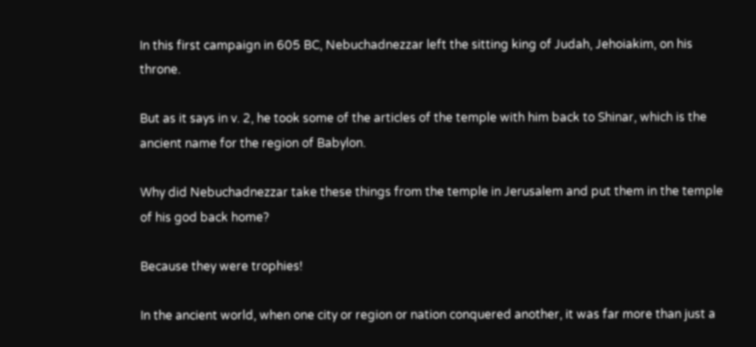In this first campaign in 605 BC, Nebuchadnezzar left the sitting king of Judah, Jehoiakim, on his throne.

But as it says in v. 2, he took some of the articles of the temple with him back to Shinar, which is the ancient name for the region of Babylon.

Why did Nebuchadnezzar take these things from the temple in Jerusalem and put them in the temple of his god back home?

Because they were trophies!

In the ancient world, when one city or region or nation conquered another, it was far more than just a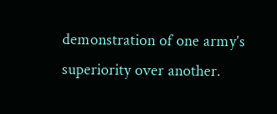demonstration of one army’s superiority over another.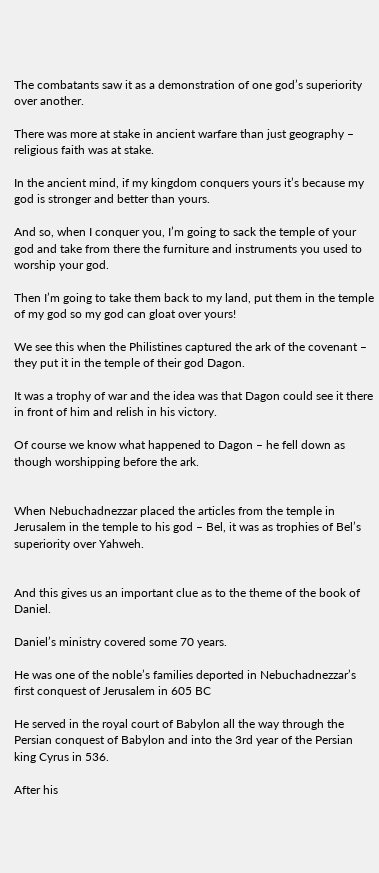The combatants saw it as a demonstration of one god’s superiority over another.

There was more at stake in ancient warfare than just geography – religious faith was at stake.

In the ancient mind, if my kingdom conquers yours it’s because my god is stronger and better than yours.

And so, when I conquer you, I’m going to sack the temple of your god and take from there the furniture and instruments you used to worship your god.

Then I’m going to take them back to my land, put them in the temple of my god so my god can gloat over yours!

We see this when the Philistines captured the ark of the covenant – they put it in the temple of their god Dagon.

It was a trophy of war and the idea was that Dagon could see it there in front of him and relish in his victory.

Of course we know what happened to Dagon – he fell down as though worshipping before the ark.


When Nebuchadnezzar placed the articles from the temple in Jerusalem in the temple to his god – Bel, it was as trophies of Bel’s superiority over Yahweh.


And this gives us an important clue as to the theme of the book of Daniel.

Daniel’s ministry covered some 70 years.

He was one of the noble’s families deported in Nebuchadnezzar’s first conquest of Jerusalem in 605 BC

He served in the royal court of Babylon all the way through the Persian conquest of Babylon and into the 3rd year of the Persian king Cyrus in 536.

After his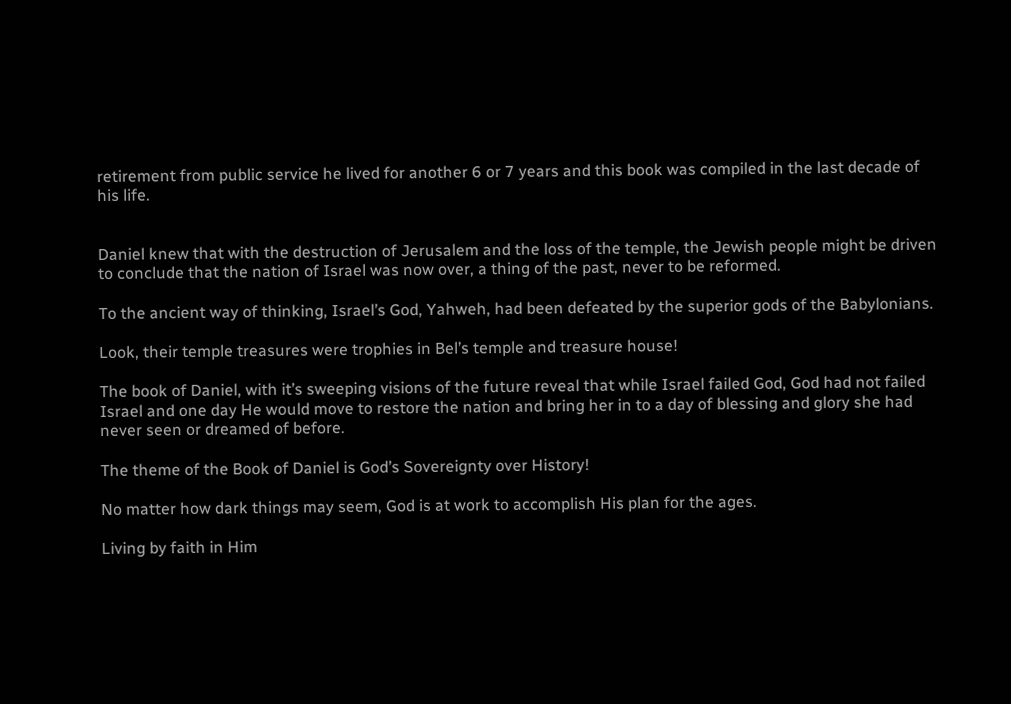retirement from public service he lived for another 6 or 7 years and this book was compiled in the last decade of his life.


Daniel knew that with the destruction of Jerusalem and the loss of the temple, the Jewish people might be driven to conclude that the nation of Israel was now over, a thing of the past, never to be reformed.

To the ancient way of thinking, Israel’s God, Yahweh, had been defeated by the superior gods of the Babylonians.

Look, their temple treasures were trophies in Bel’s temple and treasure house!

The book of Daniel, with it’s sweeping visions of the future reveal that while Israel failed God, God had not failed Israel and one day He would move to restore the nation and bring her in to a day of blessing and glory she had never seen or dreamed of before.

The theme of the Book of Daniel is God’s Sovereignty over History!

No matter how dark things may seem, God is at work to accomplish His plan for the ages.

Living by faith in Him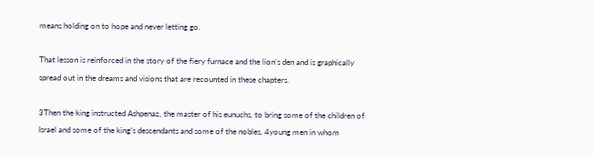means holding on to hope and never letting go.

That lesson is reinforced in the story of the fiery furnace and the lion’s den and is graphically spread out in the dreams and visions that are recounted in these chapters.

3Then the king instructed Ashpenaz, the master of his eunuchs, to bring some of the children of Israel and some of the king’s descendants and some of the nobles, 4young men in whom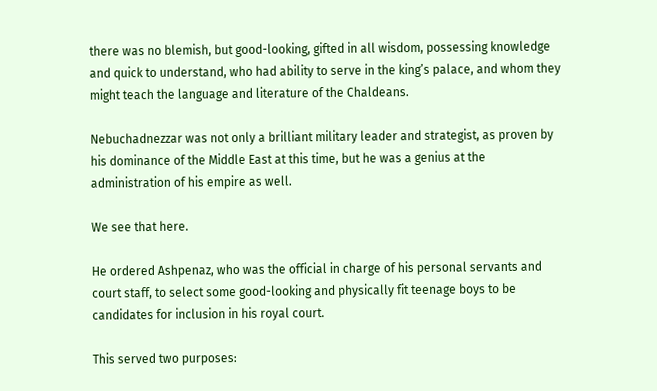there was no blemish, but good-looking, gifted in all wisdom, possessing knowledge and quick to understand, who had ability to serve in the king’s palace, and whom they might teach the language and literature of the Chaldeans.

Nebuchadnezzar was not only a brilliant military leader and strategist, as proven by his dominance of the Middle East at this time, but he was a genius at the administration of his empire as well.

We see that here.

He ordered Ashpenaz, who was the official in charge of his personal servants and court staff, to select some good-looking and physically fit teenage boys to be candidates for inclusion in his royal court.

This served two purposes: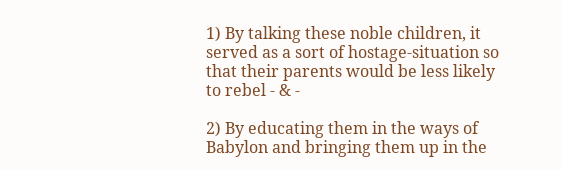1) By talking these noble children, it served as a sort of hostage-situation so that their parents would be less likely to rebel - & -

2) By educating them in the ways of Babylon and bringing them up in the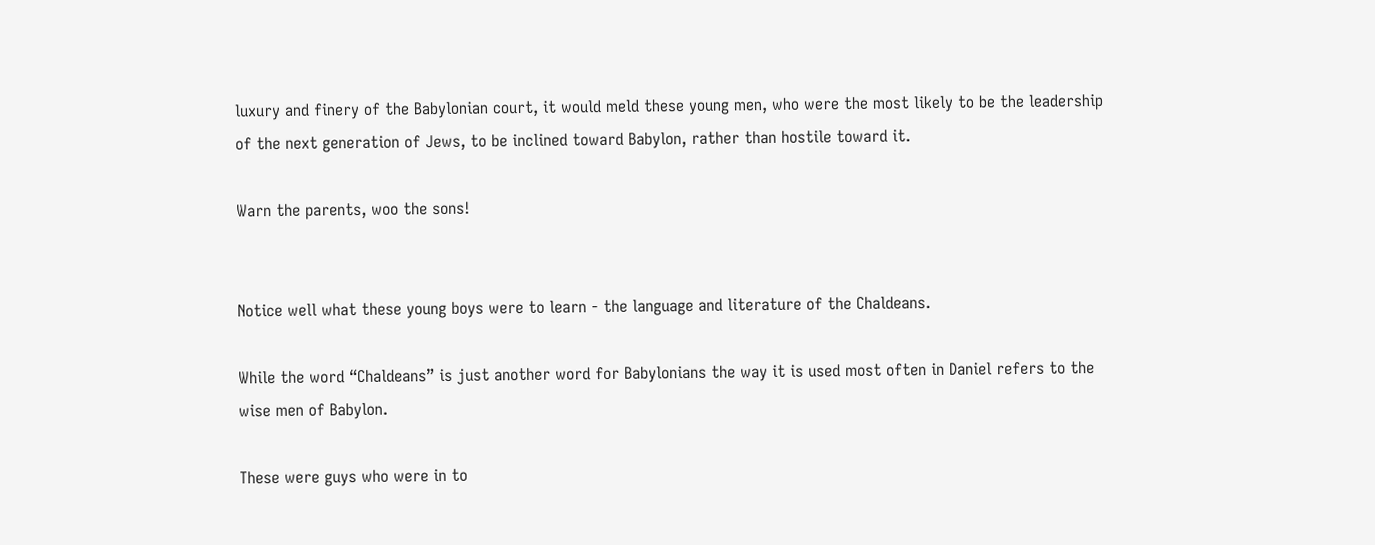luxury and finery of the Babylonian court, it would meld these young men, who were the most likely to be the leadership of the next generation of Jews, to be inclined toward Babylon, rather than hostile toward it.

Warn the parents, woo the sons!


Notice well what these young boys were to learn - the language and literature of the Chaldeans.

While the word “Chaldeans” is just another word for Babylonians the way it is used most often in Daniel refers to the wise men of Babylon.

These were guys who were in to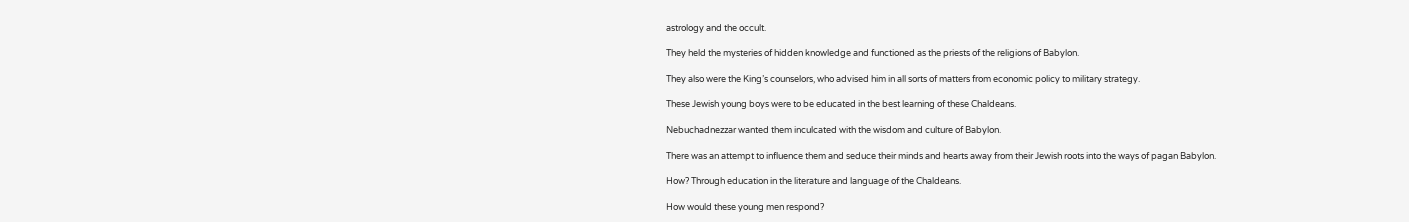astrology and the occult.

They held the mysteries of hidden knowledge and functioned as the priests of the religions of Babylon.

They also were the King’s counselors, who advised him in all sorts of matters from economic policy to military strategy.

These Jewish young boys were to be educated in the best learning of these Chaldeans.

Nebuchadnezzar wanted them inculcated with the wisdom and culture of Babylon.

There was an attempt to influence them and seduce their minds and hearts away from their Jewish roots into the ways of pagan Babylon.

How? Through education in the literature and language of the Chaldeans.

How would these young men respond?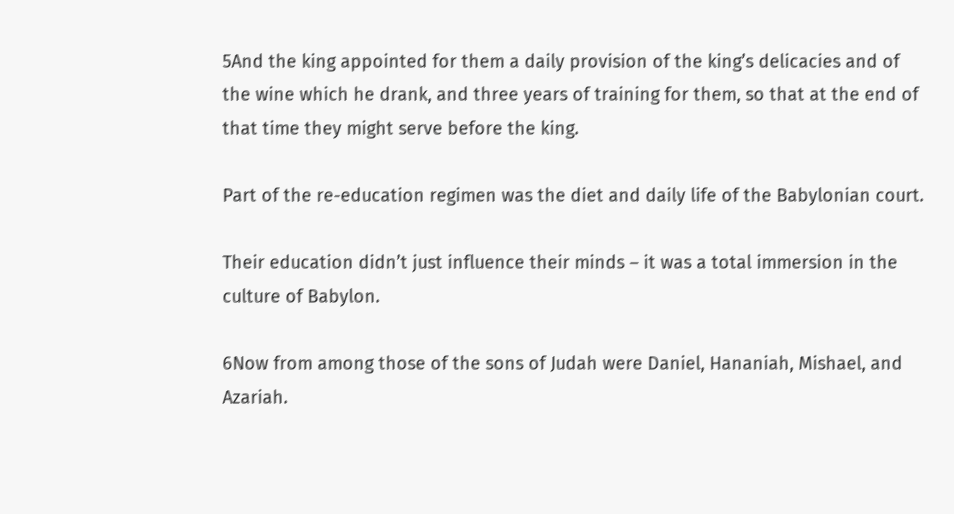5And the king appointed for them a daily provision of the king’s delicacies and of the wine which he drank, and three years of training for them, so that at the end of that time they might serve before the king.

Part of the re-education regimen was the diet and daily life of the Babylonian court.

Their education didn’t just influence their minds – it was a total immersion in the culture of Babylon.

6Now from among those of the sons of Judah were Daniel, Hananiah, Mishael, and Azariah.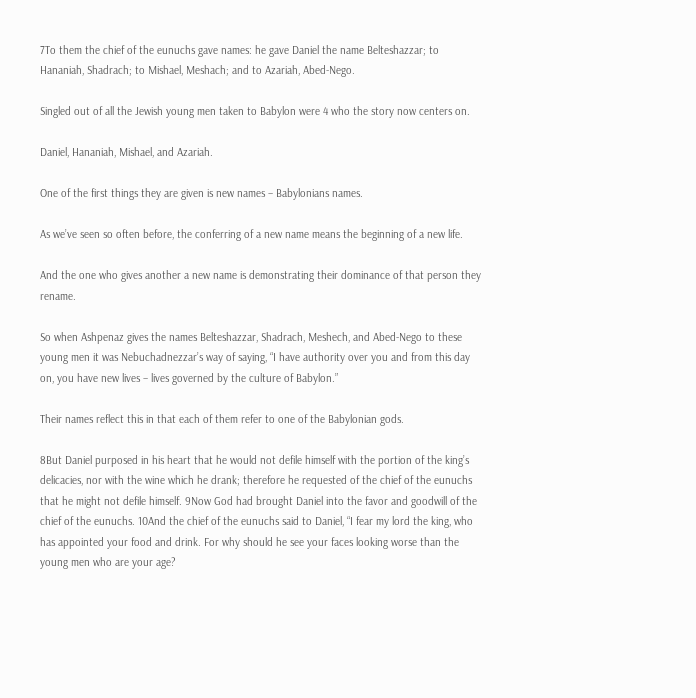7To them the chief of the eunuchs gave names: he gave Daniel the name Belteshazzar; to Hananiah, Shadrach; to Mishael, Meshach; and to Azariah, Abed-Nego.

Singled out of all the Jewish young men taken to Babylon were 4 who the story now centers on.

Daniel, Hananiah, Mishael, and Azariah.

One of the first things they are given is new names – Babylonians names.

As we’ve seen so often before, the conferring of a new name means the beginning of a new life.

And the one who gives another a new name is demonstrating their dominance of that person they rename.

So when Ashpenaz gives the names Belteshazzar, Shadrach, Meshech, and Abed-Nego to these young men it was Nebuchadnezzar’s way of saying, “I have authority over you and from this day on, you have new lives – lives governed by the culture of Babylon.”

Their names reflect this in that each of them refer to one of the Babylonian gods.

8But Daniel purposed in his heart that he would not defile himself with the portion of the king’s delicacies, nor with the wine which he drank; therefore he requested of the chief of the eunuchs that he might not defile himself. 9Now God had brought Daniel into the favor and goodwill of the chief of the eunuchs. 10And the chief of the eunuchs said to Daniel, “I fear my lord the king, who has appointed your food and drink. For why should he see your faces looking worse than the young men who are your age?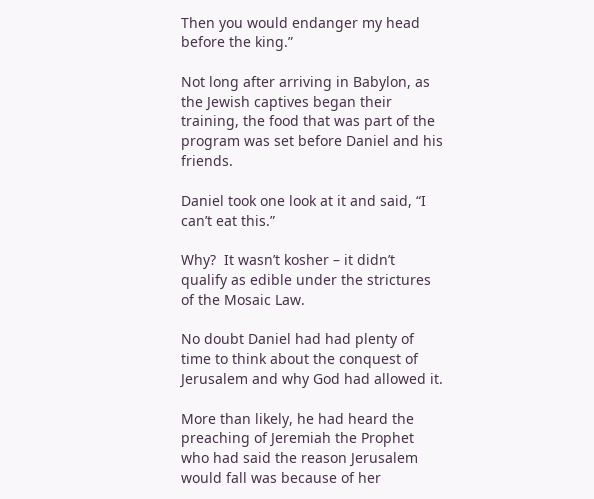Then you would endanger my head before the king.”

Not long after arriving in Babylon, as the Jewish captives began their training, the food that was part of the program was set before Daniel and his friends.

Daniel took one look at it and said, “I can’t eat this.”

Why?  It wasn’t kosher – it didn’t qualify as edible under the strictures of the Mosaic Law.

No doubt Daniel had had plenty of time to think about the conquest of Jerusalem and why God had allowed it.

More than likely, he had heard the preaching of Jeremiah the Prophet who had said the reason Jerusalem would fall was because of her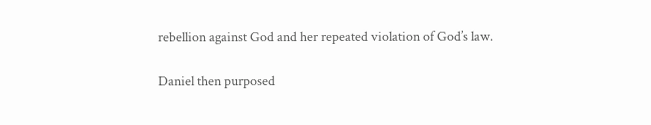rebellion against God and her repeated violation of God’s law.

Daniel then purposed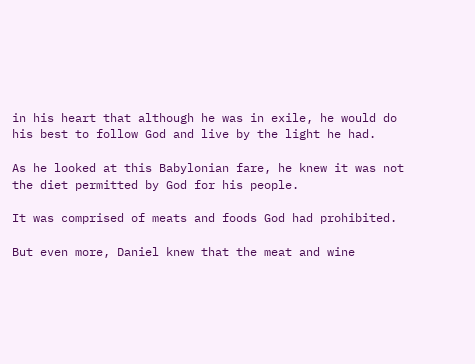in his heart that although he was in exile, he would do his best to follow God and live by the light he had.

As he looked at this Babylonian fare, he knew it was not the diet permitted by God for his people.

It was comprised of meats and foods God had prohibited.

But even more, Daniel knew that the meat and wine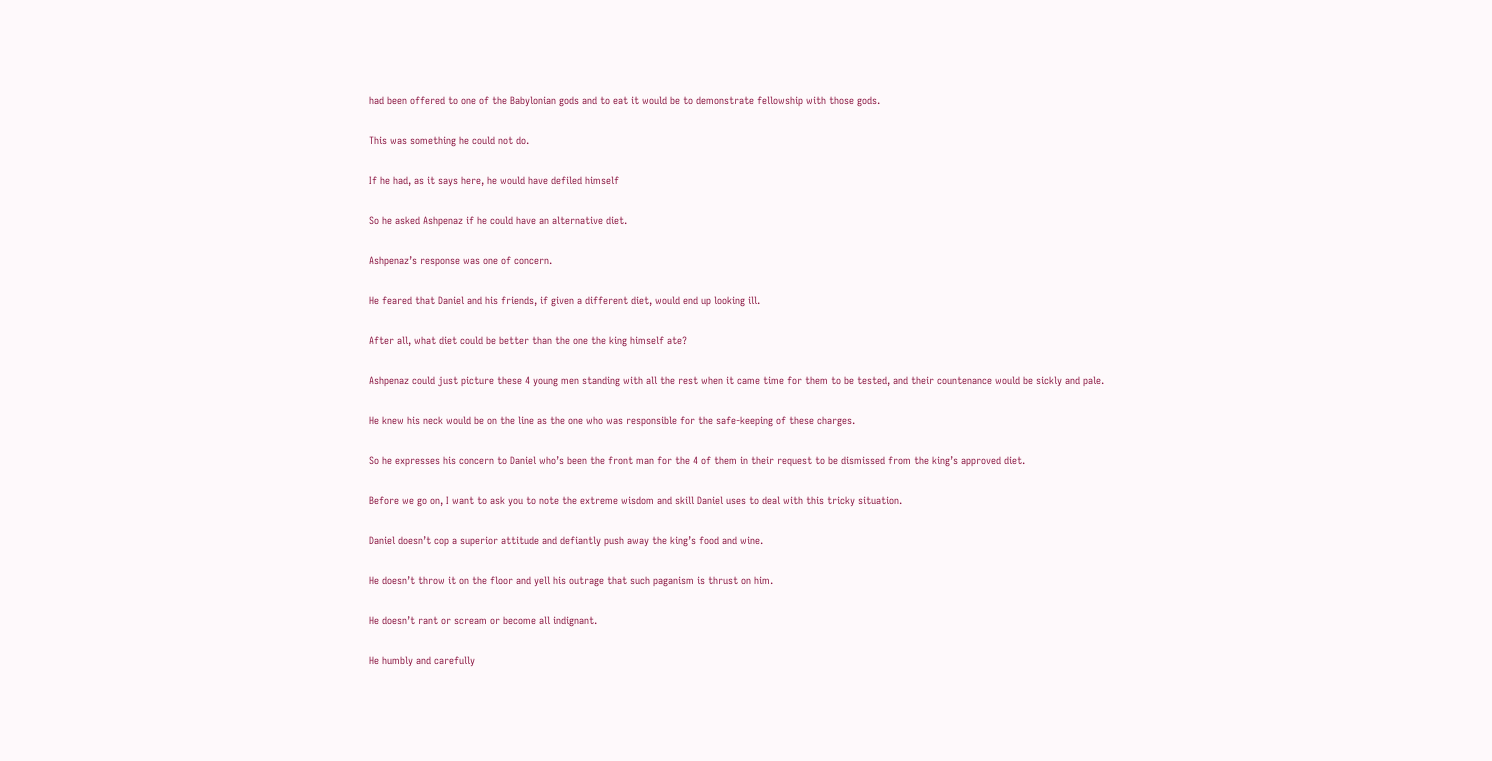had been offered to one of the Babylonian gods and to eat it would be to demonstrate fellowship with those gods.

This was something he could not do.

If he had, as it says here, he would have defiled himself

So he asked Ashpenaz if he could have an alternative diet.

Ashpenaz’s response was one of concern.

He feared that Daniel and his friends, if given a different diet, would end up looking ill.

After all, what diet could be better than the one the king himself ate?

Ashpenaz could just picture these 4 young men standing with all the rest when it came time for them to be tested, and their countenance would be sickly and pale.

He knew his neck would be on the line as the one who was responsible for the safe-keeping of these charges.

So he expresses his concern to Daniel who’s been the front man for the 4 of them in their request to be dismissed from the king’s approved diet.

Before we go on, I want to ask you to note the extreme wisdom and skill Daniel uses to deal with this tricky situation.

Daniel doesn’t cop a superior attitude and defiantly push away the king’s food and wine.

He doesn’t throw it on the floor and yell his outrage that such paganism is thrust on him.

He doesn’t rant or scream or become all indignant.

He humbly and carefully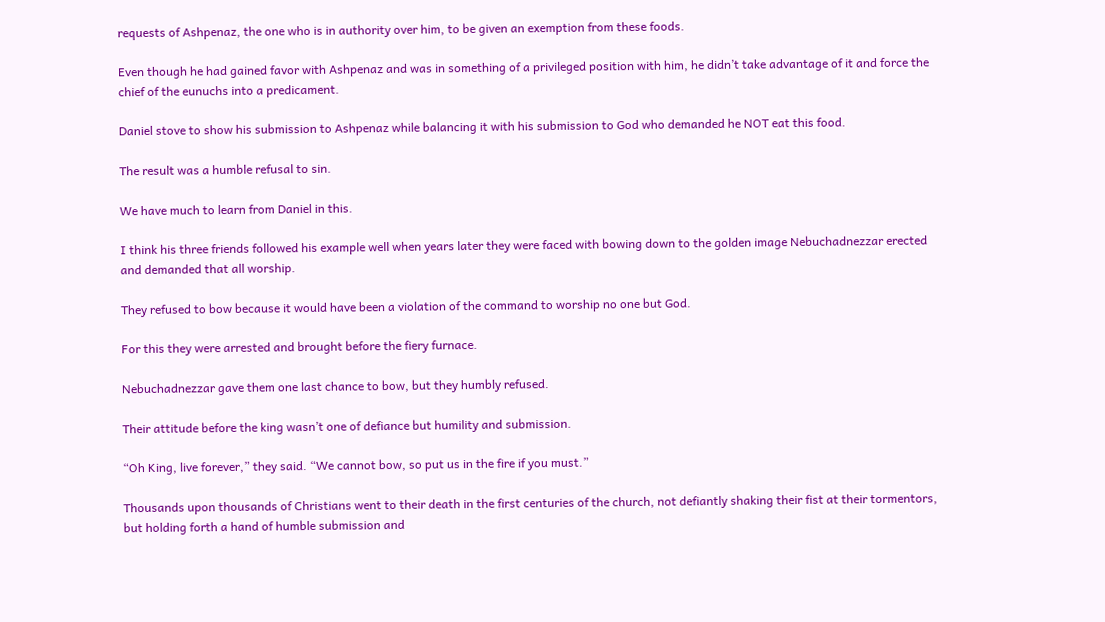requests of Ashpenaz, the one who is in authority over him, to be given an exemption from these foods.

Even though he had gained favor with Ashpenaz and was in something of a privileged position with him, he didn’t take advantage of it and force the chief of the eunuchs into a predicament.

Daniel stove to show his submission to Ashpenaz while balancing it with his submission to God who demanded he NOT eat this food.

The result was a humble refusal to sin.

We have much to learn from Daniel in this.

I think his three friends followed his example well when years later they were faced with bowing down to the golden image Nebuchadnezzar erected and demanded that all worship.

They refused to bow because it would have been a violation of the command to worship no one but God.

For this they were arrested and brought before the fiery furnace.

Nebuchadnezzar gave them one last chance to bow, but they humbly refused.

Their attitude before the king wasn’t one of defiance but humility and submission.

“Oh King, live forever,” they said. “We cannot bow, so put us in the fire if you must.”

Thousands upon thousands of Christians went to their death in the first centuries of the church, not defiantly shaking their fist at their tormentors, but holding forth a hand of humble submission and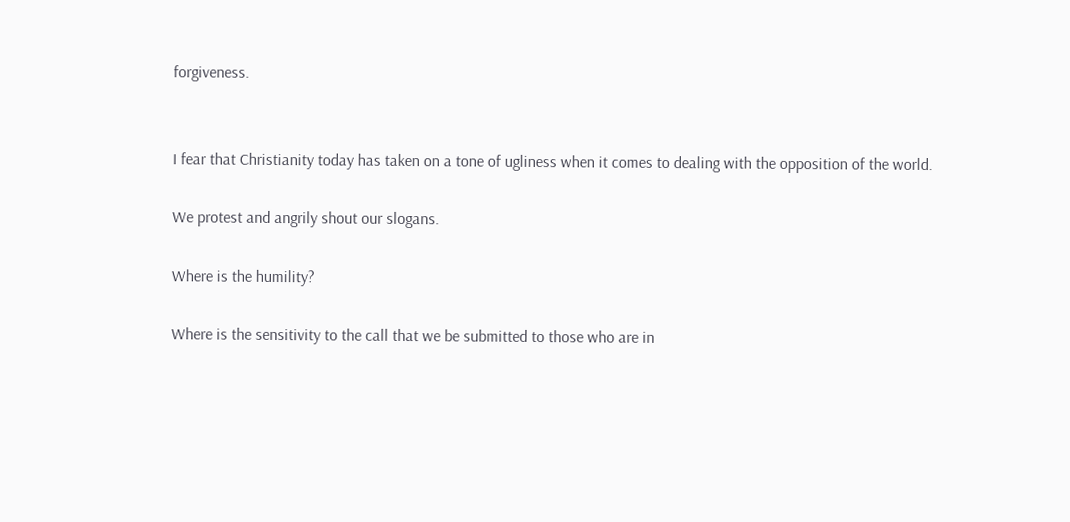forgiveness.


I fear that Christianity today has taken on a tone of ugliness when it comes to dealing with the opposition of the world.

We protest and angrily shout our slogans.

Where is the humility?

Where is the sensitivity to the call that we be submitted to those who are in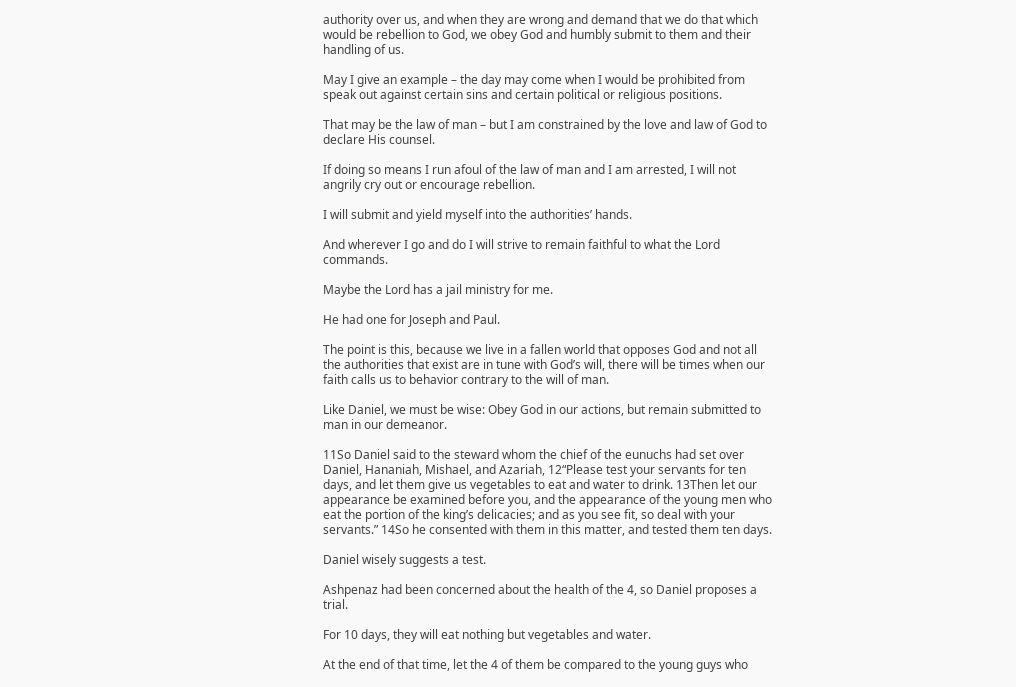authority over us, and when they are wrong and demand that we do that which would be rebellion to God, we obey God and humbly submit to them and their handling of us.

May I give an example – the day may come when I would be prohibited from speak out against certain sins and certain political or religious positions.

That may be the law of man – but I am constrained by the love and law of God to declare His counsel.

If doing so means I run afoul of the law of man and I am arrested, I will not angrily cry out or encourage rebellion.

I will submit and yield myself into the authorities’ hands.

And wherever I go and do I will strive to remain faithful to what the Lord commands.

Maybe the Lord has a jail ministry for me.

He had one for Joseph and Paul.

The point is this, because we live in a fallen world that opposes God and not all the authorities that exist are in tune with God’s will, there will be times when our faith calls us to behavior contrary to the will of man.

Like Daniel, we must be wise: Obey God in our actions, but remain submitted to man in our demeanor.

11So Daniel said to the steward whom the chief of the eunuchs had set over Daniel, Hananiah, Mishael, and Azariah, 12“Please test your servants for ten days, and let them give us vegetables to eat and water to drink. 13Then let our appearance be examined before you, and the appearance of the young men who eat the portion of the king’s delicacies; and as you see fit, so deal with your servants.” 14So he consented with them in this matter, and tested them ten days.

Daniel wisely suggests a test.

Ashpenaz had been concerned about the health of the 4, so Daniel proposes a trial.

For 10 days, they will eat nothing but vegetables and water.

At the end of that time, let the 4 of them be compared to the young guys who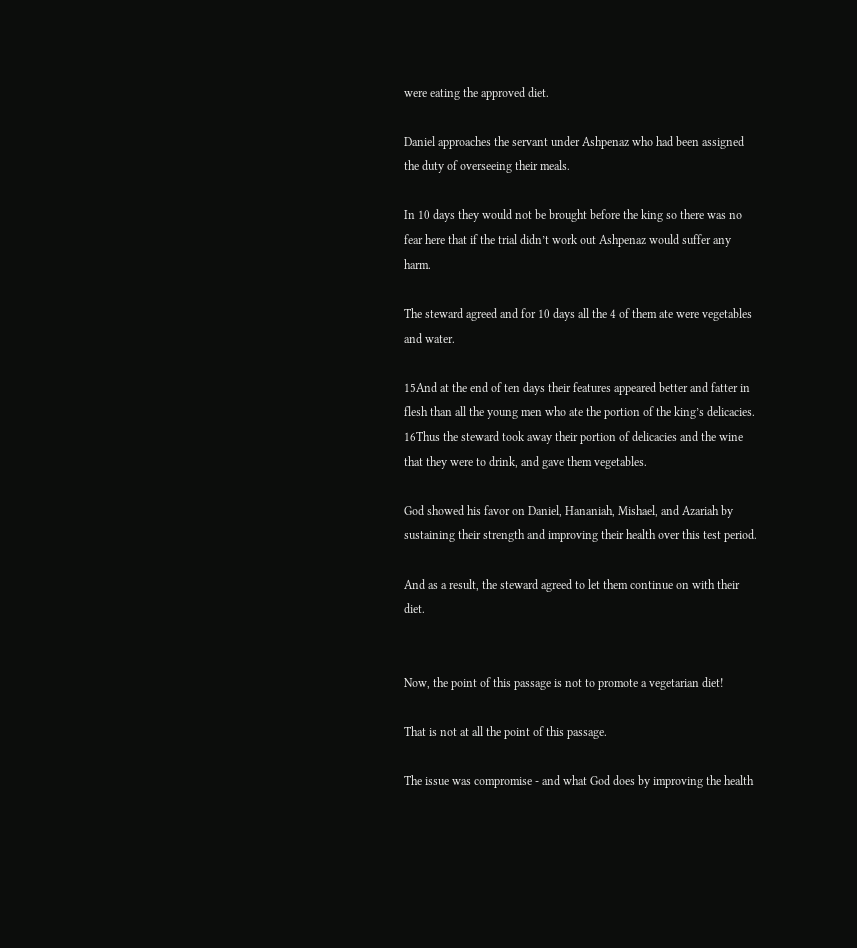were eating the approved diet.

Daniel approaches the servant under Ashpenaz who had been assigned the duty of overseeing their meals.

In 10 days they would not be brought before the king so there was no fear here that if the trial didn’t work out Ashpenaz would suffer any harm.

The steward agreed and for 10 days all the 4 of them ate were vegetables and water.

15And at the end of ten days their features appeared better and fatter in flesh than all the young men who ate the portion of the king’s delicacies. 16Thus the steward took away their portion of delicacies and the wine that they were to drink, and gave them vegetables.

God showed his favor on Daniel, Hananiah, Mishael, and Azariah by sustaining their strength and improving their health over this test period.

And as a result, the steward agreed to let them continue on with their diet.


Now, the point of this passage is not to promote a vegetarian diet!

That is not at all the point of this passage.

The issue was compromise - and what God does by improving the health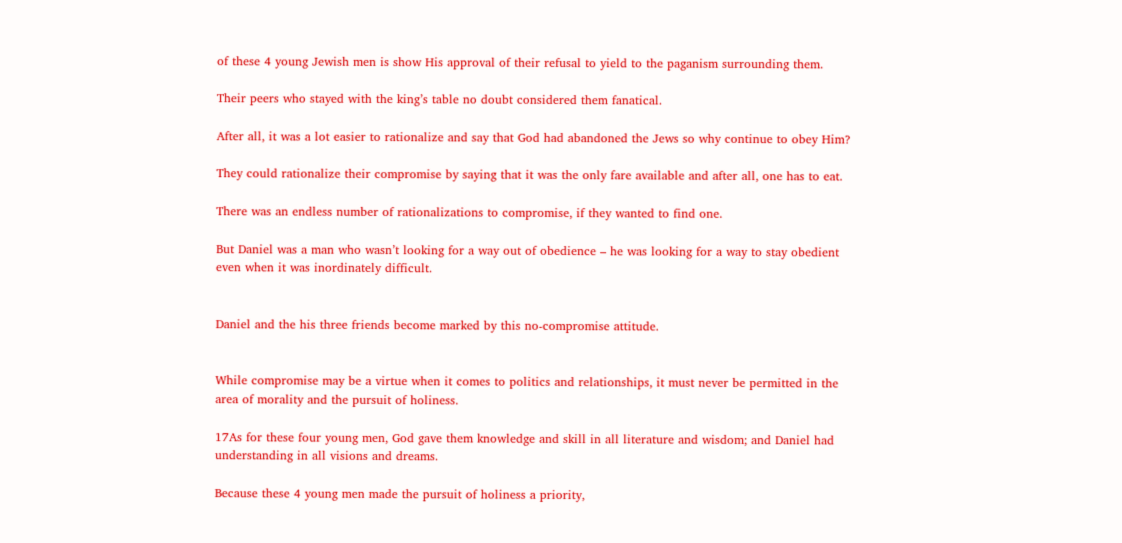of these 4 young Jewish men is show His approval of their refusal to yield to the paganism surrounding them.

Their peers who stayed with the king’s table no doubt considered them fanatical.

After all, it was a lot easier to rationalize and say that God had abandoned the Jews so why continue to obey Him?

They could rationalize their compromise by saying that it was the only fare available and after all, one has to eat.

There was an endless number of rationalizations to compromise, if they wanted to find one.

But Daniel was a man who wasn’t looking for a way out of obedience – he was looking for a way to stay obedient even when it was inordinately difficult.


Daniel and the his three friends become marked by this no-compromise attitude.


While compromise may be a virtue when it comes to politics and relationships, it must never be permitted in the area of morality and the pursuit of holiness.

17As for these four young men, God gave them knowledge and skill in all literature and wisdom; and Daniel had understanding in all visions and dreams.

Because these 4 young men made the pursuit of holiness a priority,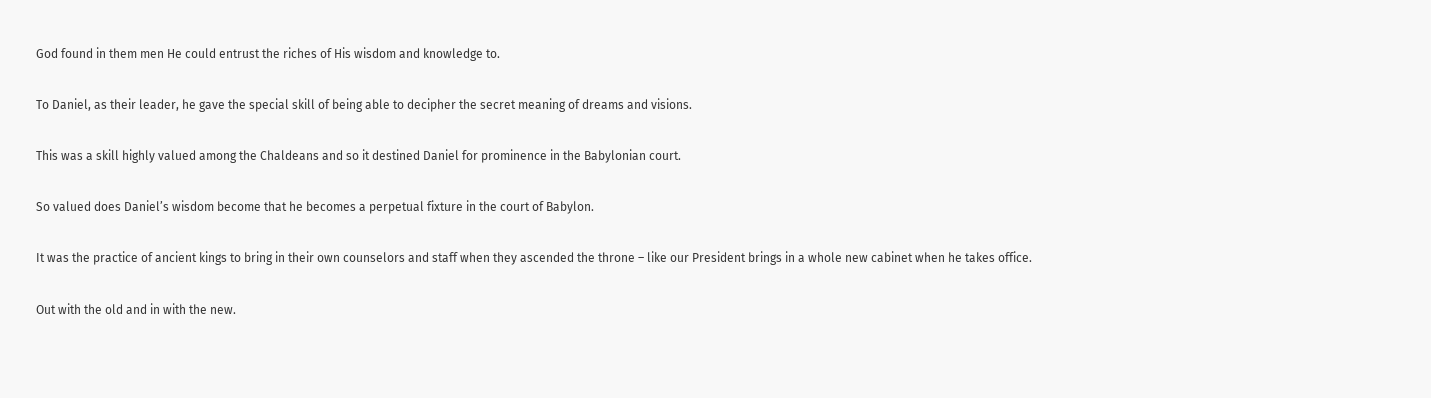God found in them men He could entrust the riches of His wisdom and knowledge to.

To Daniel, as their leader, he gave the special skill of being able to decipher the secret meaning of dreams and visions.

This was a skill highly valued among the Chaldeans and so it destined Daniel for prominence in the Babylonian court.

So valued does Daniel’s wisdom become that he becomes a perpetual fixture in the court of Babylon.

It was the practice of ancient kings to bring in their own counselors and staff when they ascended the throne – like our President brings in a whole new cabinet when he takes office.

Out with the old and in with the new.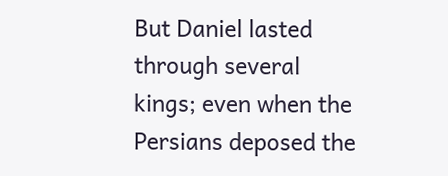But Daniel lasted through several kings; even when the Persians deposed the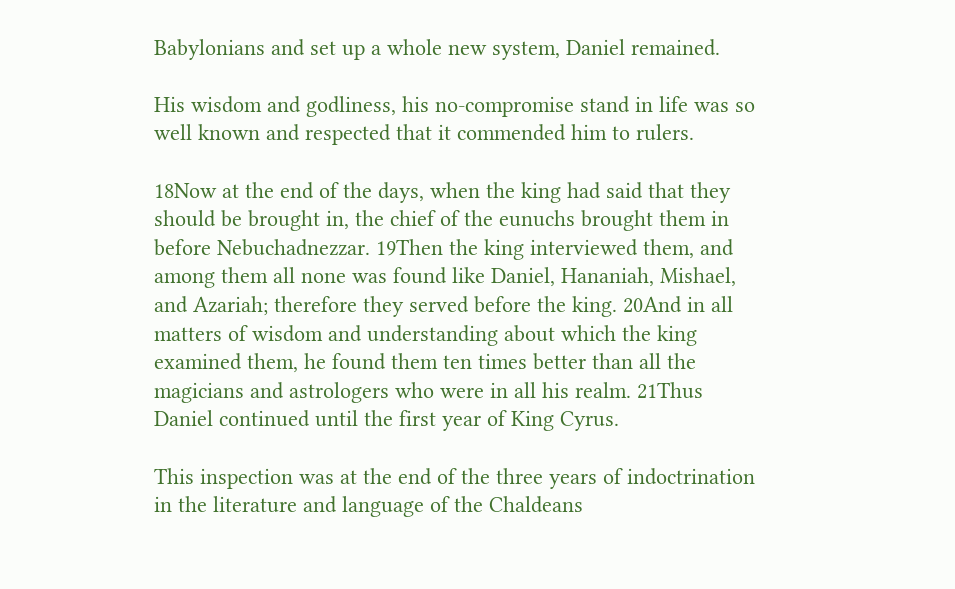Babylonians and set up a whole new system, Daniel remained.

His wisdom and godliness, his no-compromise stand in life was so well known and respected that it commended him to rulers.

18Now at the end of the days, when the king had said that they should be brought in, the chief of the eunuchs brought them in before Nebuchadnezzar. 19Then the king interviewed them, and among them all none was found like Daniel, Hananiah, Mishael, and Azariah; therefore they served before the king. 20And in all matters of wisdom and understanding about which the king examined them, he found them ten times better than all the magicians and astrologers who were in all his realm. 21Thus Daniel continued until the first year of King Cyrus.

This inspection was at the end of the three years of indoctrination in the literature and language of the Chaldeans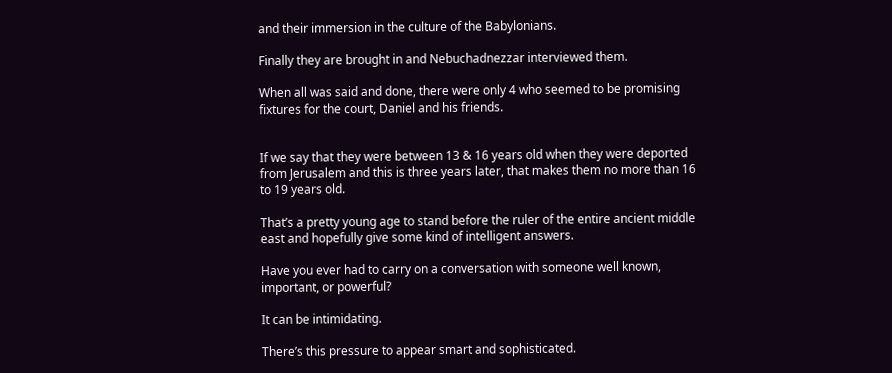and their immersion in the culture of the Babylonians.

Finally they are brought in and Nebuchadnezzar interviewed them.

When all was said and done, there were only 4 who seemed to be promising fixtures for the court, Daniel and his friends.


If we say that they were between 13 & 16 years old when they were deported from Jerusalem and this is three years later, that makes them no more than 16 to 19 years old.

That’s a pretty young age to stand before the ruler of the entire ancient middle east and hopefully give some kind of intelligent answers.

Have you ever had to carry on a conversation with someone well known, important, or powerful?

It can be intimidating.

There’s this pressure to appear smart and sophisticated.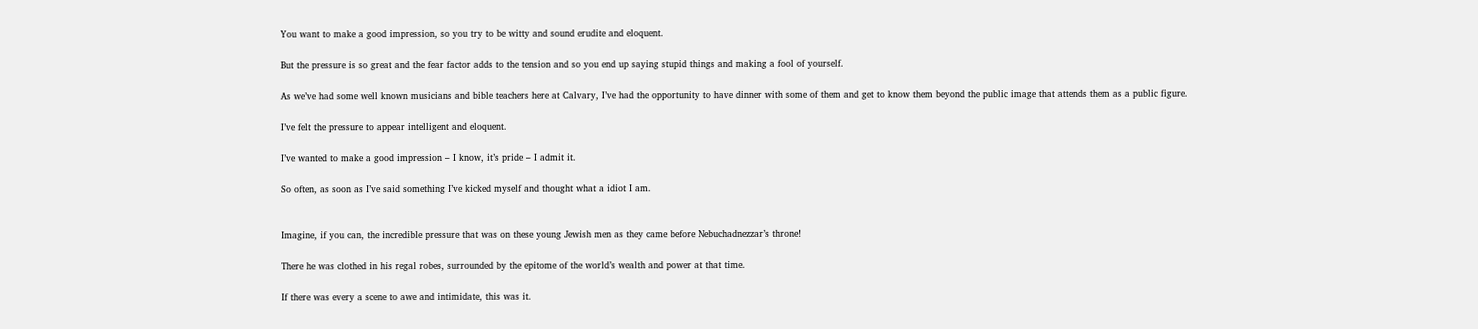You want to make a good impression, so you try to be witty and sound erudite and eloquent.

But the pressure is so great and the fear factor adds to the tension and so you end up saying stupid things and making a fool of yourself.

As we’ve had some well known musicians and bible teachers here at Calvary, I’ve had the opportunity to have dinner with some of them and get to know them beyond the public image that attends them as a public figure.

I’ve felt the pressure to appear intelligent and eloquent.

I’ve wanted to make a good impression – I know, it’s pride – I admit it.

So often, as soon as I’ve said something I’ve kicked myself and thought what a idiot I am.


Imagine, if you can, the incredible pressure that was on these young Jewish men as they came before Nebuchadnezzar’s throne!

There he was clothed in his regal robes, surrounded by the epitome of the world’s wealth and power at that time.

If there was every a scene to awe and intimidate, this was it.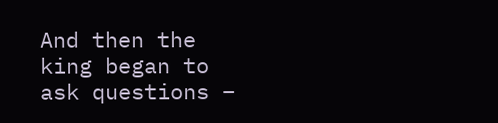And then the king began to ask questions –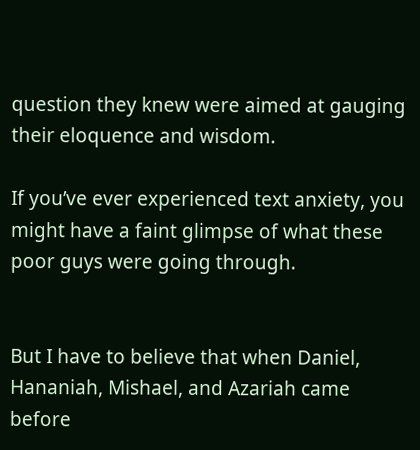question they knew were aimed at gauging their eloquence and wisdom.

If you’ve ever experienced text anxiety, you might have a faint glimpse of what these poor guys were going through.


But I have to believe that when Daniel, Hananiah, Mishael, and Azariah came before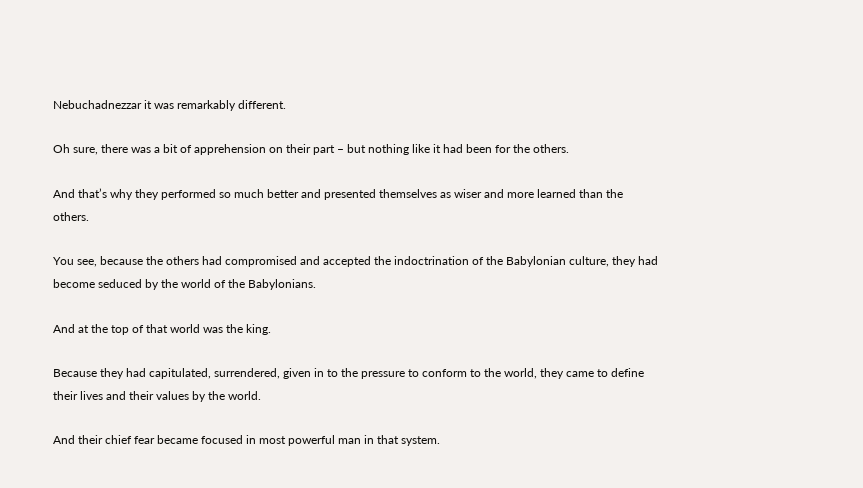Nebuchadnezzar it was remarkably different.

Oh sure, there was a bit of apprehension on their part – but nothing like it had been for the others.

And that’s why they performed so much better and presented themselves as wiser and more learned than the others.

You see, because the others had compromised and accepted the indoctrination of the Babylonian culture, they had become seduced by the world of the Babylonians.

And at the top of that world was the king.

Because they had capitulated, surrendered, given in to the pressure to conform to the world, they came to define their lives and their values by the world.

And their chief fear became focused in most powerful man in that system.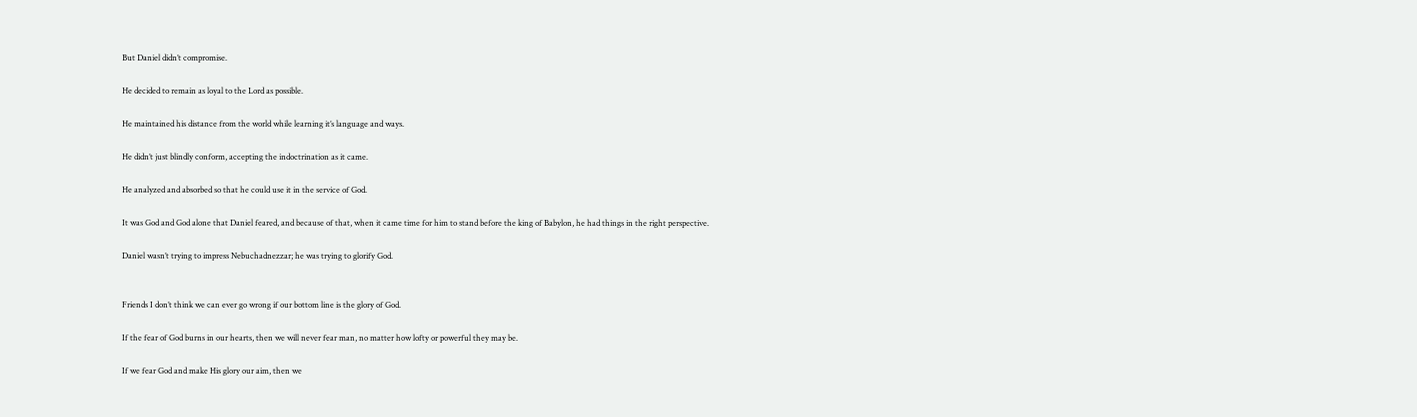But Daniel didn’t compromise.

He decided to remain as loyal to the Lord as possible.

He maintained his distance from the world while learning it’s language and ways.

He didn’t just blindly conform, accepting the indoctrination as it came.

He analyzed and absorbed so that he could use it in the service of God.

It was God and God alone that Daniel feared, and because of that, when it came time for him to stand before the king of Babylon, he had things in the right perspective.

Daniel wasn’t trying to impress Nebuchadnezzar; he was trying to glorify God.


Friends I don’t think we can ever go wrong if our bottom line is the glory of God.

If the fear of God burns in our hearts, then we will never fear man, no matter how lofty or powerful they may be.

If we fear God and make His glory our aim, then we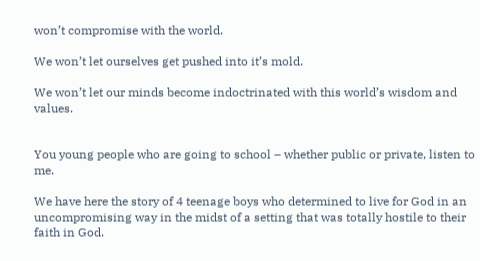won’t compromise with the world.

We won’t let ourselves get pushed into it’s mold.

We won’t let our minds become indoctrinated with this world’s wisdom and values.


You young people who are going to school – whether public or private, listen to me.

We have here the story of 4 teenage boys who determined to live for God in an uncompromising way in the midst of a setting that was totally hostile to their faith in God.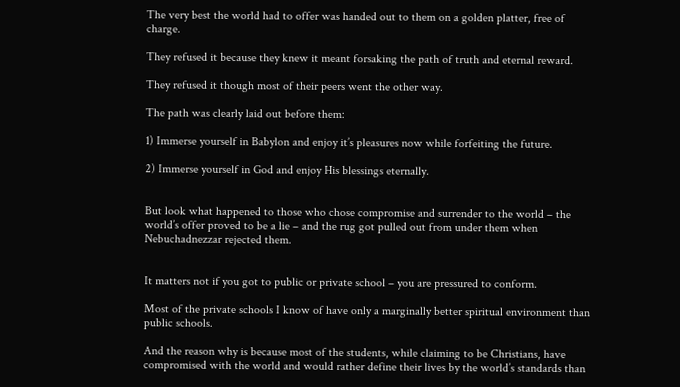The very best the world had to offer was handed out to them on a golden platter, free of charge.

They refused it because they knew it meant forsaking the path of truth and eternal reward.

They refused it though most of their peers went the other way.

The path was clearly laid out before them:

1) Immerse yourself in Babylon and enjoy it’s pleasures now while forfeiting the future.

2) Immerse yourself in God and enjoy His blessings eternally.


But look what happened to those who chose compromise and surrender to the world – the world’s offer proved to be a lie – and the rug got pulled out from under them when Nebuchadnezzar rejected them.


It matters not if you got to public or private school – you are pressured to conform.

Most of the private schools I know of have only a marginally better spiritual environment than public schools.

And the reason why is because most of the students, while claiming to be Christians, have compromised with the world and would rather define their lives by the world’s standards than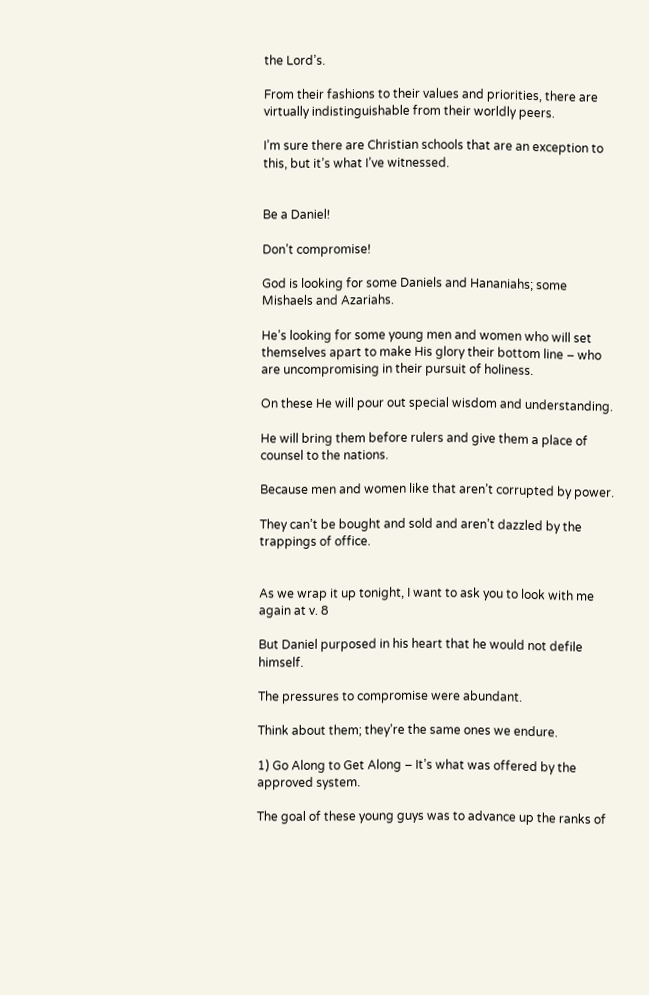the Lord’s.

From their fashions to their values and priorities, there are virtually indistinguishable from their worldly peers.

I’m sure there are Christian schools that are an exception to this, but it’s what I’ve witnessed.


Be a Daniel!

Don’t compromise!

God is looking for some Daniels and Hananiahs; some Mishaels and Azariahs.

He’s looking for some young men and women who will set themselves apart to make His glory their bottom line – who are uncompromising in their pursuit of holiness.

On these He will pour out special wisdom and understanding.

He will bring them before rulers and give them a place of counsel to the nations.

Because men and women like that aren’t corrupted by power.

They can’t be bought and sold and aren’t dazzled by the trappings of office.


As we wrap it up tonight, I want to ask you to look with me again at v. 8

But Daniel purposed in his heart that he would not defile himself.

The pressures to compromise were abundant.

Think about them; they’re the same ones we endure.

1) Go Along to Get Along – It’s what was offered by the approved system.

The goal of these young guys was to advance up the ranks of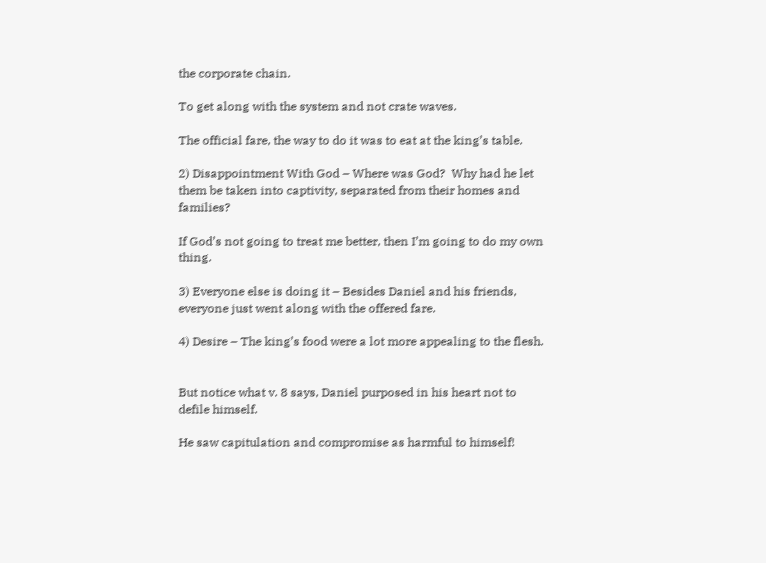the corporate chain.

To get along with the system and not crate waves.

The official fare, the way to do it was to eat at the king’s table.

2) Disappointment With God – Where was God?  Why had he let them be taken into captivity, separated from their homes and families?

If God’s not going to treat me better, then I’m going to do my own thing.

3) Everyone else is doing it – Besides Daniel and his friends, everyone just went along with the offered fare.

4) Desire – The king’s food were a lot more appealing to the flesh.


But notice what v. 8 says, Daniel purposed in his heart not to defile himself.

He saw capitulation and compromise as harmful to himself!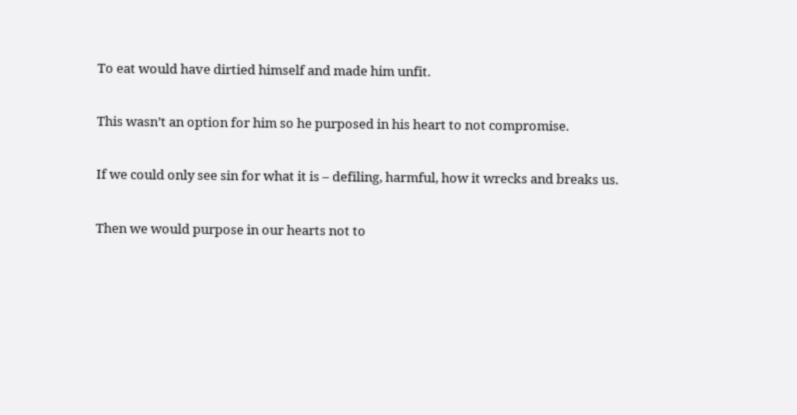To eat would have dirtied himself and made him unfit.

This wasn’t an option for him so he purposed in his heart to not compromise.

If we could only see sin for what it is – defiling, harmful, how it wrecks and breaks us.

Then we would purpose in our hearts not to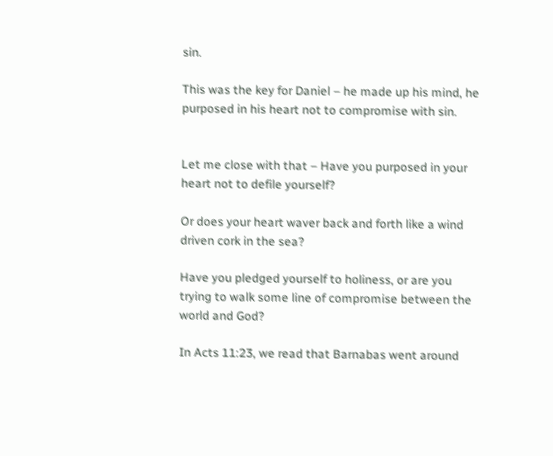sin.

This was the key for Daniel – he made up his mind, he purposed in his heart not to compromise with sin.


Let me close with that – Have you purposed in your heart not to defile yourself?

Or does your heart waver back and forth like a wind driven cork in the sea?

Have you pledged yourself to holiness, or are you trying to walk some line of compromise between the world and God?

In Acts 11:23, we read that Barnabas went around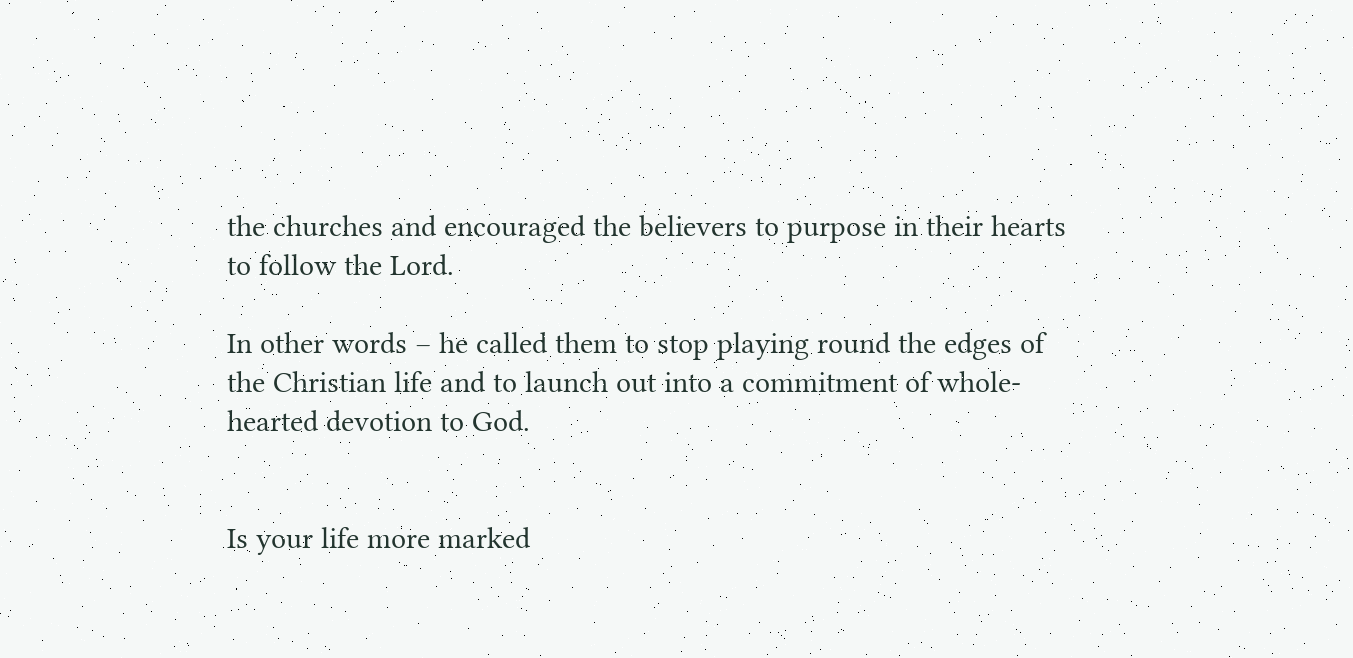the churches and encouraged the believers to purpose in their hearts to follow the Lord.

In other words – he called them to stop playing round the edges of the Christian life and to launch out into a commitment of whole-hearted devotion to God.


Is your life more marked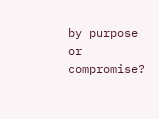by purpose or compromise?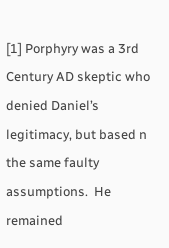[1] Porphyry was a 3rd Century AD skeptic who denied Daniel’s legitimacy, but based n the same faulty assumptions.  He remained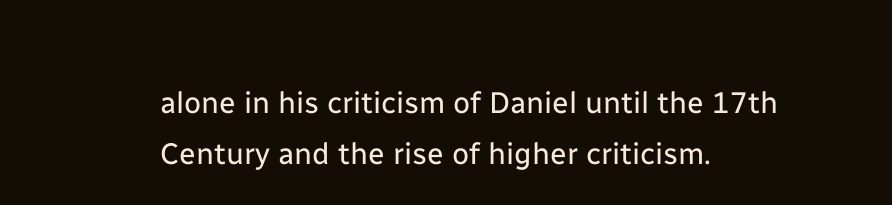alone in his criticism of Daniel until the 17th Century and the rise of higher criticism.